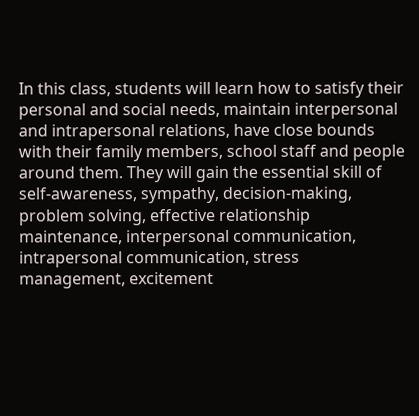In this class, students will learn how to satisfy their personal and social needs, maintain interpersonal and intrapersonal relations, have close bounds with their family members, school staff and people around them. They will gain the essential skill of self-awareness, sympathy, decision-making, problem solving, effective relationship maintenance, interpersonal communication, intrapersonal communication, stress management, excitement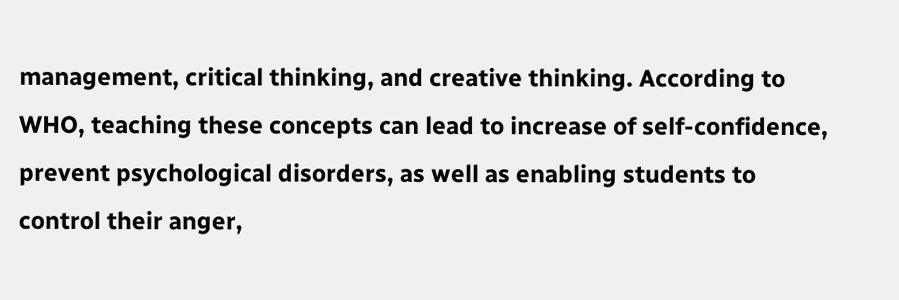management, critical thinking, and creative thinking. According to WHO, teaching these concepts can lead to increase of self-confidence, prevent psychological disorders, as well as enabling students to control their anger,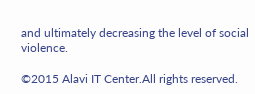and ultimately decreasing the level of social violence.

©2015 Alavi IT Center.All rights reserved.